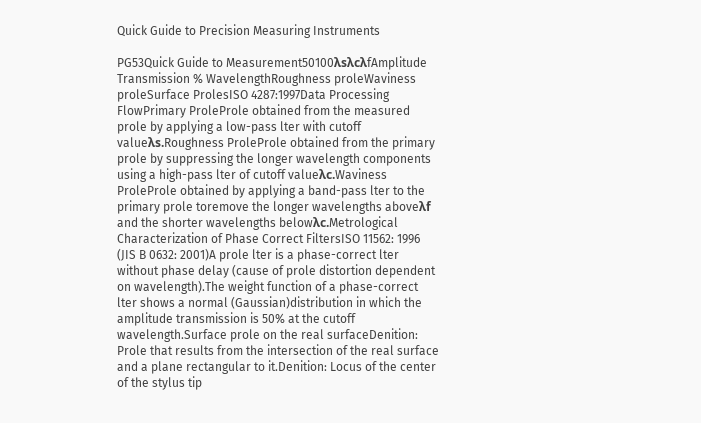Quick Guide to Precision Measuring Instruments

PG53Quick Guide to Measurement50100λsλcλfAmplitude Transmission % WavelengthRoughness proleWaviness proleSurface ProlesISO 4287:1997Data Processing FlowPrimary ProleProle obtained from the measured prole by applying a low-pass lter with cutoff valueλs.Roughness ProleProle obtained from the primary prole by suppressing the longer wavelength components using a high-pass lter of cutoff valueλc.Waviness ProleProle obtained by applying a band-pass lter to the primary prole toremove the longer wavelengths aboveλf and the shorter wavelengths belowλc.Metrological Characterization of Phase Correct FiltersISO 11562: 1996 (JIS B 0632: 2001)A prole lter is a phase-correct lter without phase delay (cause of prole distortion dependent on wavelength).The weight function of a phase-correct lter shows a normal (Gaussian)distribution in which the amplitude transmission is 50% at the cutoff wavelength.Surface prole on the real surfaceDenition: Prole that results from the intersection of the real surface and a plane rectangular to it.Denition: Locus of the center of the stylus tip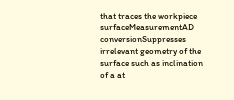that traces the workpiece surfaceMeasurementAD conversionSuppresses irrelevant geometry of the surface such as inclination of a at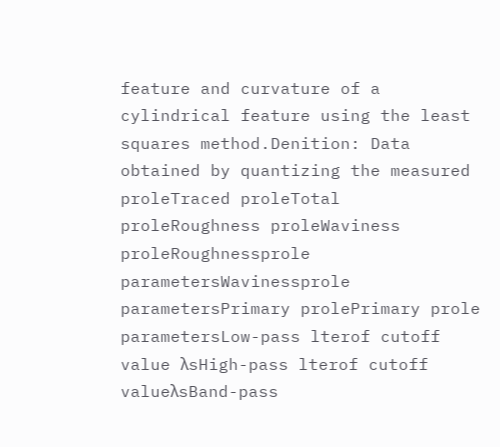feature and curvature of a cylindrical feature using the least squares method.Denition: Data obtained by quantizing the measured proleTraced proleTotal proleRoughness proleWaviness proleRoughnessprole parametersWavinessprole parametersPrimary prolePrimary prole parametersLow-pass lterof cutoff value λsHigh-pass lterof cutoff valueλsBand-pass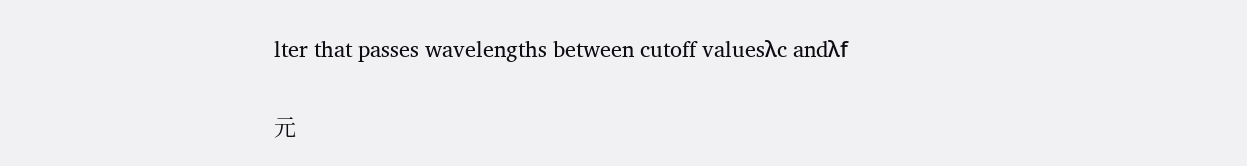lter that passes wavelengths between cutoff valuesλc andλf

元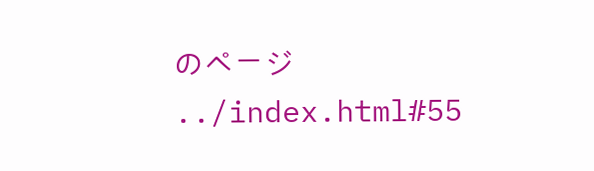のページ  ../index.html#55